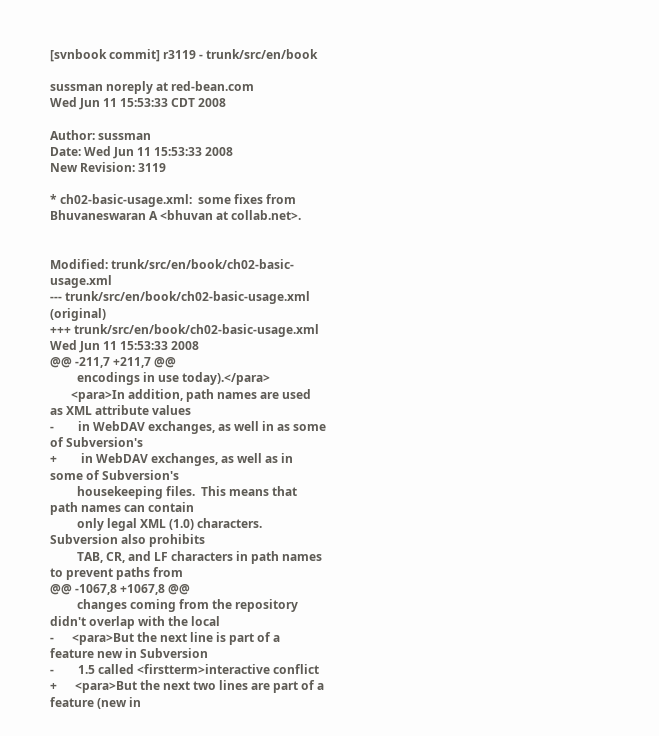[svnbook commit] r3119 - trunk/src/en/book

sussman noreply at red-bean.com
Wed Jun 11 15:53:33 CDT 2008

Author: sussman
Date: Wed Jun 11 15:53:33 2008
New Revision: 3119

* ch02-basic-usage.xml:  some fixes from Bhuvaneswaran A <bhuvan at collab.net>.


Modified: trunk/src/en/book/ch02-basic-usage.xml
--- trunk/src/en/book/ch02-basic-usage.xml  (original)
+++ trunk/src/en/book/ch02-basic-usage.xml  Wed Jun 11 15:53:33 2008
@@ -211,7 +211,7 @@
         encodings in use today).</para>
       <para>In addition, path names are used as XML attribute values
-        in WebDAV exchanges, as well in as some of Subversion's
+        in WebDAV exchanges, as well as in some of Subversion's
         housekeeping files.  This means that path names can contain
         only legal XML (1.0) characters.  Subversion also prohibits
         TAB, CR, and LF characters in path names to prevent paths from
@@ -1067,8 +1067,8 @@
         changes coming from the repository didn't overlap with the local
-      <para>But the next line is part of a feature new in Subversion
-        1.5 called <firstterm>interactive conflict
+      <para>But the next two lines are part of a feature (new in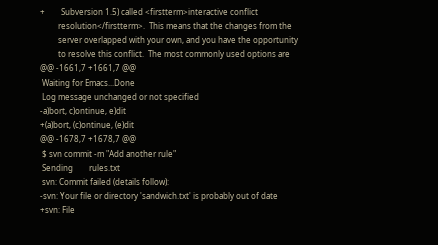+        Subversion 1.5) called <firstterm>interactive conflict
         resolution</firstterm>.  This means that the changes from the
         server overlapped with your own, and you have the opportunity
         to resolve this conflict.  The most commonly used options are
@@ -1661,7 +1661,7 @@
 Waiting for Emacs...Done
 Log message unchanged or not specified
-a)bort, c)ontinue, e)dit
+(a)bort, (c)ontinue, (e)dit
@@ -1678,7 +1678,7 @@
 $ svn commit -m "Add another rule"
 Sending        rules.txt
 svn: Commit failed (details follow):
-svn: Your file or directory 'sandwich.txt' is probably out of date
+svn: File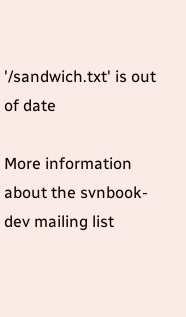'/sandwich.txt' is out of date

More information about the svnbook-dev mailing list